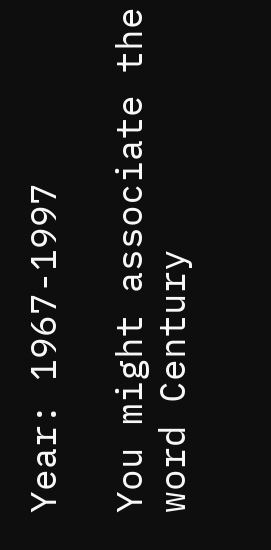Year: 1967-1997

You might associate the word Century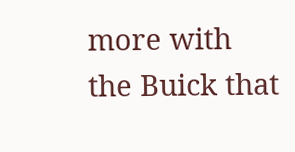more with the Buick that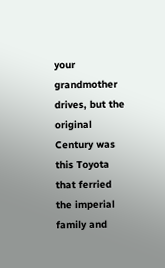your grandmother drives, but the original Century was this Toyota that ferried the imperial family and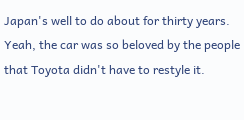Japan's well to do about for thirty years. Yeah, the car was so beloved by the people that Toyota didn't have to restyle it.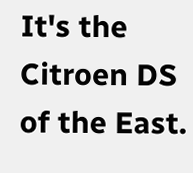It's the Citroen DS of the East.